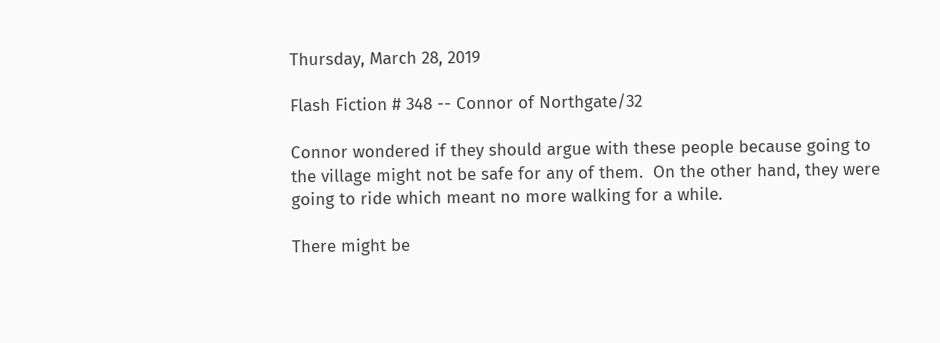Thursday, March 28, 2019

Flash Fiction # 348 -- Connor of Northgate/32

Connor wondered if they should argue with these people because going to the village might not be safe for any of them.  On the other hand, they were going to ride which meant no more walking for a while.

There might be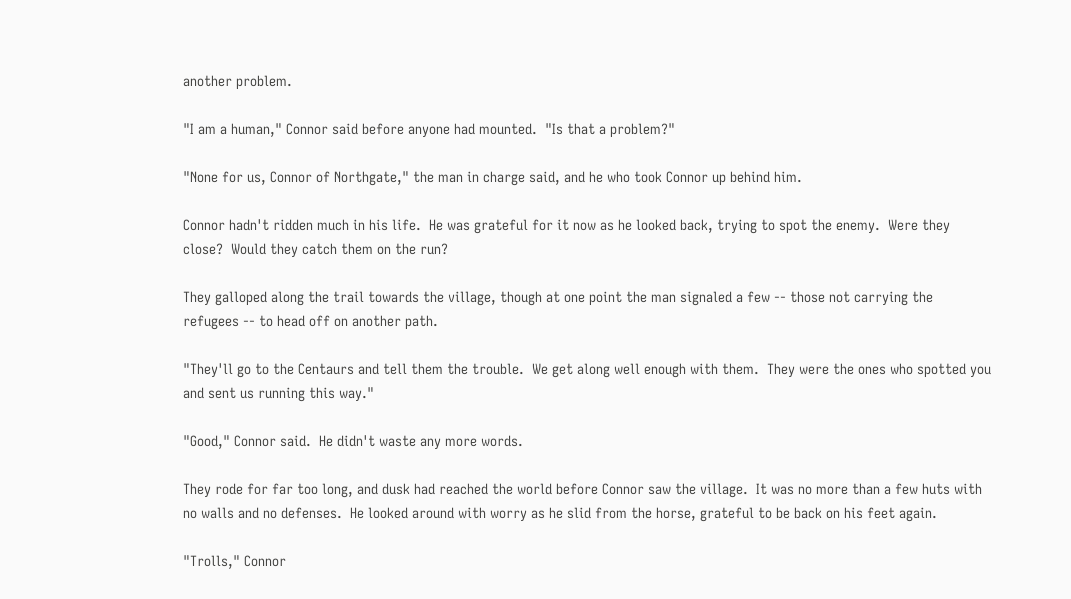another problem.

"I am a human," Connor said before anyone had mounted.  "Is that a problem?"

"None for us, Connor of Northgate," the man in charge said, and he who took Connor up behind him.

Connor hadn't ridden much in his life.  He was grateful for it now as he looked back, trying to spot the enemy.  Were they close?  Would they catch them on the run?

They galloped along the trail towards the village, though at one point the man signaled a few -- those not carrying the refugees -- to head off on another path.

"They'll go to the Centaurs and tell them the trouble.  We get along well enough with them.  They were the ones who spotted you and sent us running this way."

"Good," Connor said.  He didn't waste any more words.

They rode for far too long, and dusk had reached the world before Connor saw the village.  It was no more than a few huts with no walls and no defenses.  He looked around with worry as he slid from the horse, grateful to be back on his feet again.

"Trolls," Connor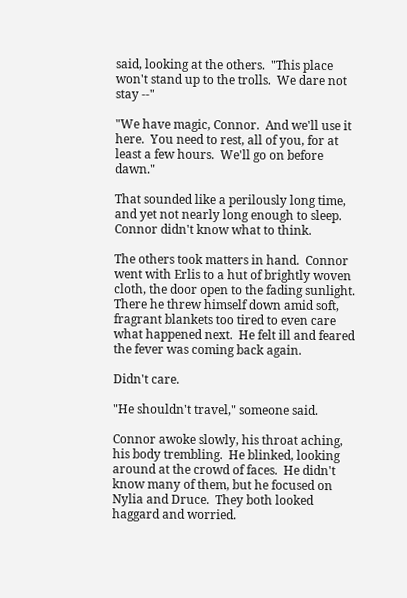said, looking at the others.  "This place won't stand up to the trolls.  We dare not stay --"

"We have magic, Connor.  And we'll use it here.  You need to rest, all of you, for at least a few hours.  We'll go on before dawn."

That sounded like a perilously long time, and yet not nearly long enough to sleep.  Connor didn't know what to think.

The others took matters in hand.  Connor went with Erlis to a hut of brightly woven cloth, the door open to the fading sunlight.  There he threw himself down amid soft, fragrant blankets too tired to even care what happened next.  He felt ill and feared the fever was coming back again.

Didn't care.

"He shouldn't travel," someone said.

Connor awoke slowly, his throat aching, his body trembling.  He blinked, looking around at the crowd of faces.  He didn't know many of them, but he focused on Nylia and Druce.  They both looked haggard and worried.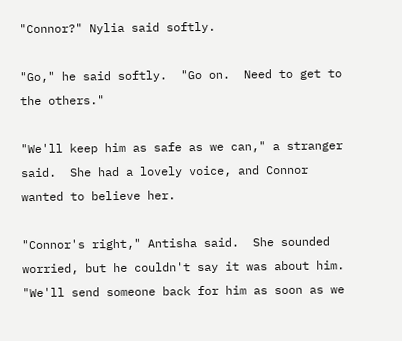"Connor?" Nylia said softly.

"Go," he said softly.  "Go on.  Need to get to the others."

"We'll keep him as safe as we can," a stranger said.  She had a lovely voice, and Connor wanted to believe her.

"Connor's right," Antisha said.  She sounded worried, but he couldn't say it was about him.  "We'll send someone back for him as soon as we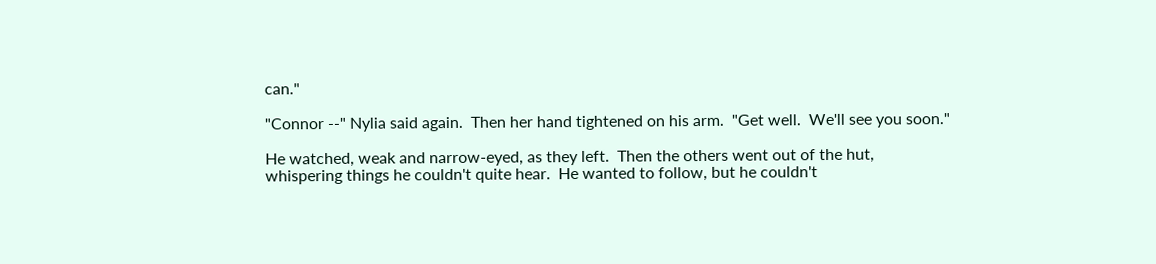can."

"Connor --" Nylia said again.  Then her hand tightened on his arm.  "Get well.  We'll see you soon."

He watched, weak and narrow-eyed, as they left.  Then the others went out of the hut, whispering things he couldn't quite hear.  He wanted to follow, but he couldn't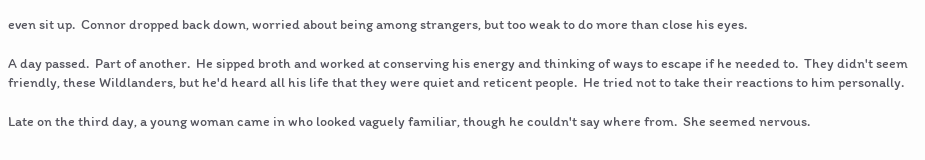even sit up.  Connor dropped back down, worried about being among strangers, but too weak to do more than close his eyes.

A day passed.  Part of another.  He sipped broth and worked at conserving his energy and thinking of ways to escape if he needed to.  They didn't seem friendly, these Wildlanders, but he'd heard all his life that they were quiet and reticent people.  He tried not to take their reactions to him personally.

Late on the third day, a young woman came in who looked vaguely familiar, though he couldn't say where from.  She seemed nervous.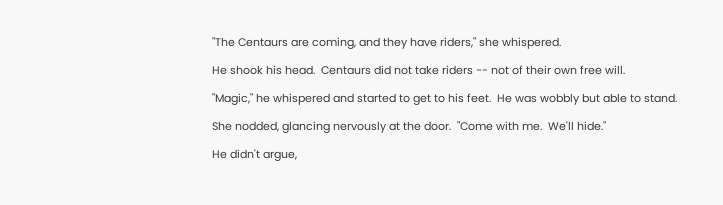"The Centaurs are coming, and they have riders," she whispered.

He shook his head.  Centaurs did not take riders -- not of their own free will.

"Magic," he whispered and started to get to his feet.  He was wobbly but able to stand.

She nodded, glancing nervously at the door.  "Come with me.  We'll hide."

He didn't argue,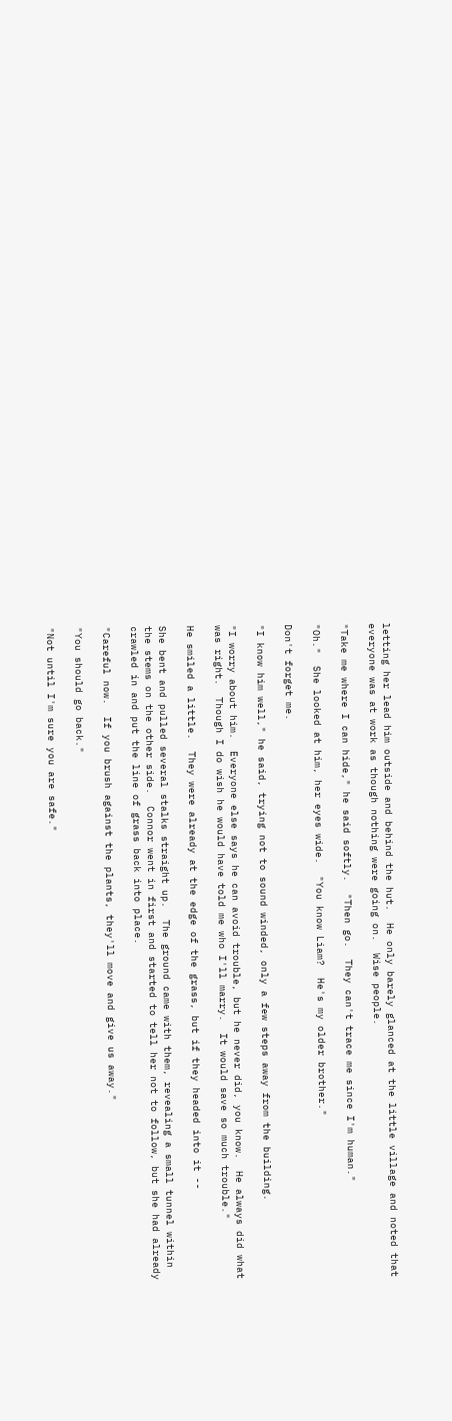letting her lead him outside and behind the hut.  He only barely glanced at the little village and noted that everyone was at work as though nothing were going on.  Wise people.

"Take me where I can hide," he said softly.  "Then go.  They can't trace me since I'm human."

"Oh."  She looked at him, her eyes wide.  "You know Liam?  He's my older brother."

Don't forget me.

"I know him well," he said, trying not to sound winded, only a few steps away from the building.

"I worry about him.  Everyone else says he can avoid trouble, but he never did, you know.  He always did what was right.  Though I do wish he would have told me who I'll marry.  It would save so much trouble."

He smiled a little.  They were already at the edge of the grass, but if they headed into it --

She bent and pulled several stalks straight up.  The ground came with them, revealing a small tunnel within the stems on the other side.  Connor went in first and started to tell her not to follow, but she had already crawled in and put the line of grass back into place.

"Careful now.  If you brush against the plants, they'll move and give us away."

"You should go back."

"Not until I'm sure you are safe."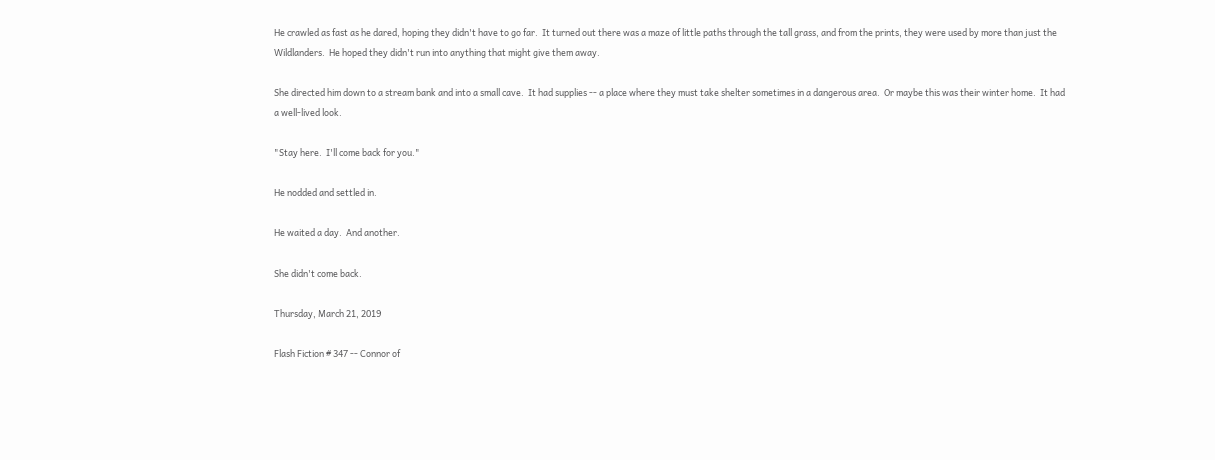He crawled as fast as he dared, hoping they didn't have to go far.  It turned out there was a maze of little paths through the tall grass, and from the prints, they were used by more than just the Wildlanders.  He hoped they didn't run into anything that might give them away.

She directed him down to a stream bank and into a small cave.  It had supplies -- a place where they must take shelter sometimes in a dangerous area.  Or maybe this was their winter home.  It had a well-lived look.

"Stay here.  I'll come back for you."

He nodded and settled in.

He waited a day.  And another.

She didn't come back.

Thursday, March 21, 2019

Flash Fiction # 347 -- Connor of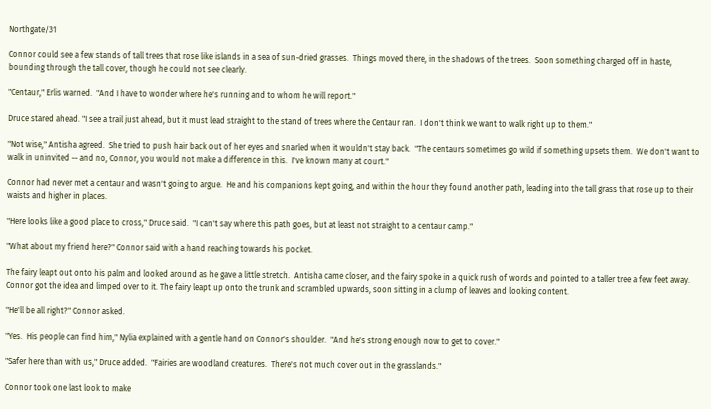Northgate/31

Connor could see a few stands of tall trees that rose like islands in a sea of sun-dried grasses.  Things moved there, in the shadows of the trees.  Soon something charged off in haste, bounding through the tall cover, though he could not see clearly.

"Centaur," Erlis warned.  "And I have to wonder where he's running and to whom he will report."

Druce stared ahead. "I see a trail just ahead, but it must lead straight to the stand of trees where the Centaur ran.  I don't think we want to walk right up to them."

"Not wise," Antisha agreed.  She tried to push hair back out of her eyes and snarled when it wouldn't stay back.  "The centaurs sometimes go wild if something upsets them.  We don't want to walk in uninvited -- and no, Connor, you would not make a difference in this.  I've known many at court."

Connor had never met a centaur and wasn't going to argue.  He and his companions kept going, and within the hour they found another path, leading into the tall grass that rose up to their waists and higher in places.

"Here looks like a good place to cross," Druce said.  "I can't say where this path goes, but at least not straight to a centaur camp."

"What about my friend here?" Connor said with a hand reaching towards his pocket.

The fairy leapt out onto his palm and looked around as he gave a little stretch.  Antisha came closer, and the fairy spoke in a quick rush of words and pointed to a taller tree a few feet away.  Connor got the idea and limped over to it. The fairy leapt up onto the trunk and scrambled upwards, soon sitting in a clump of leaves and looking content.

"He'll be all right?" Connor asked.

"Yes.  His people can find him," Nylia explained with a gentle hand on Connor's shoulder.  "And he's strong enough now to get to cover."

"Safer here than with us," Druce added.  "Fairies are woodland creatures.  There's not much cover out in the grasslands."

Connor took one last look to make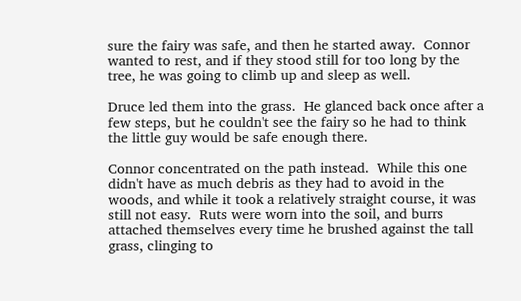sure the fairy was safe, and then he started away.  Connor wanted to rest, and if they stood still for too long by the tree, he was going to climb up and sleep as well.

Druce led them into the grass.  He glanced back once after a few steps, but he couldn't see the fairy so he had to think the little guy would be safe enough there.

Connor concentrated on the path instead.  While this one didn't have as much debris as they had to avoid in the woods, and while it took a relatively straight course, it was still not easy.  Ruts were worn into the soil, and burrs attached themselves every time he brushed against the tall grass, clinging to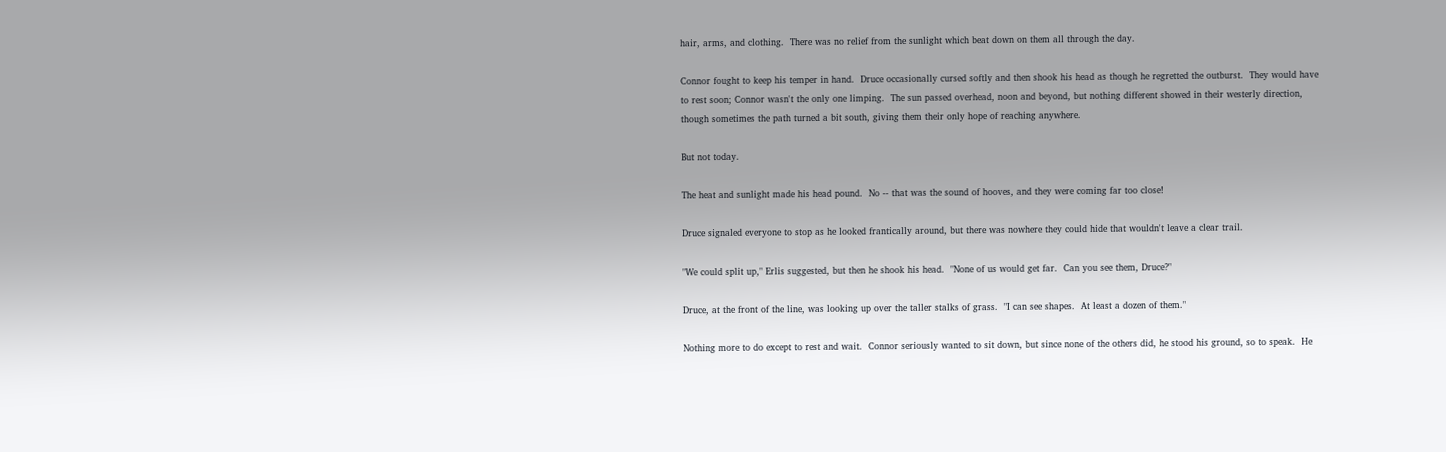hair, arms, and clothing.  There was no relief from the sunlight which beat down on them all through the day.

Connor fought to keep his temper in hand.  Druce occasionally cursed softly and then shook his head as though he regretted the outburst.  They would have to rest soon; Connor wasn't the only one limping.  The sun passed overhead, noon and beyond, but nothing different showed in their westerly direction, though sometimes the path turned a bit south, giving them their only hope of reaching anywhere.

But not today.

The heat and sunlight made his head pound.  No -- that was the sound of hooves, and they were coming far too close!

Druce signaled everyone to stop as he looked frantically around, but there was nowhere they could hide that wouldn't leave a clear trail.

"We could split up," Erlis suggested, but then he shook his head.  "None of us would get far.  Can you see them, Druce?"

Druce, at the front of the line, was looking up over the taller stalks of grass.  "I can see shapes.  At least a dozen of them."

Nothing more to do except to rest and wait.  Connor seriously wanted to sit down, but since none of the others did, he stood his ground, so to speak.  He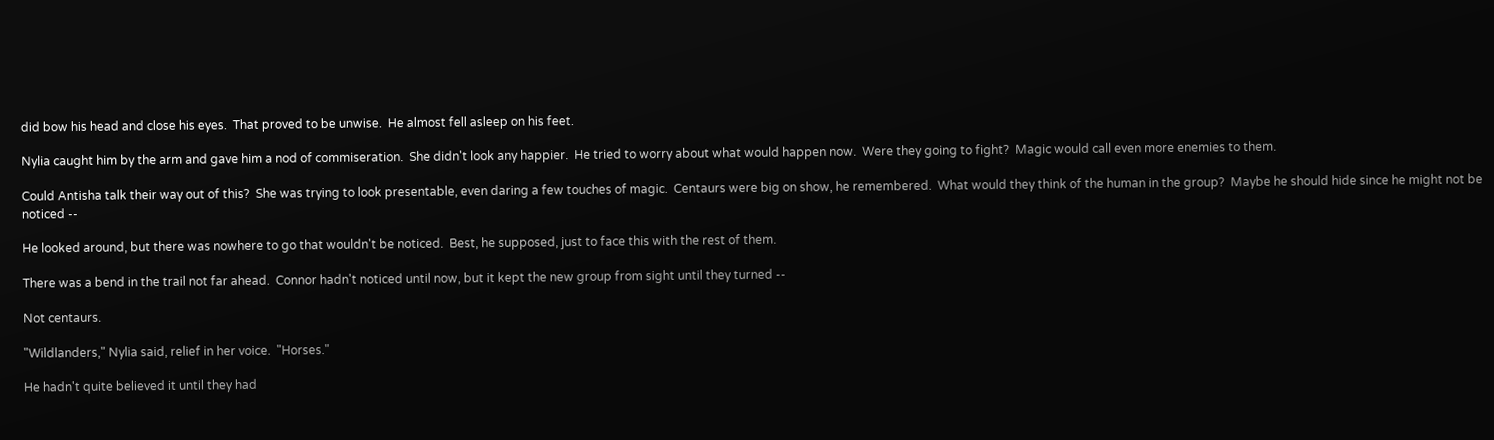did bow his head and close his eyes.  That proved to be unwise.  He almost fell asleep on his feet.

Nylia caught him by the arm and gave him a nod of commiseration.  She didn't look any happier.  He tried to worry about what would happen now.  Were they going to fight?  Magic would call even more enemies to them.

Could Antisha talk their way out of this?  She was trying to look presentable, even daring a few touches of magic.  Centaurs were big on show, he remembered.  What would they think of the human in the group?  Maybe he should hide since he might not be noticed --

He looked around, but there was nowhere to go that wouldn't be noticed.  Best, he supposed, just to face this with the rest of them.

There was a bend in the trail not far ahead.  Connor hadn't noticed until now, but it kept the new group from sight until they turned --

Not centaurs.

"Wildlanders," Nylia said, relief in her voice.  "Horses."

He hadn't quite believed it until they had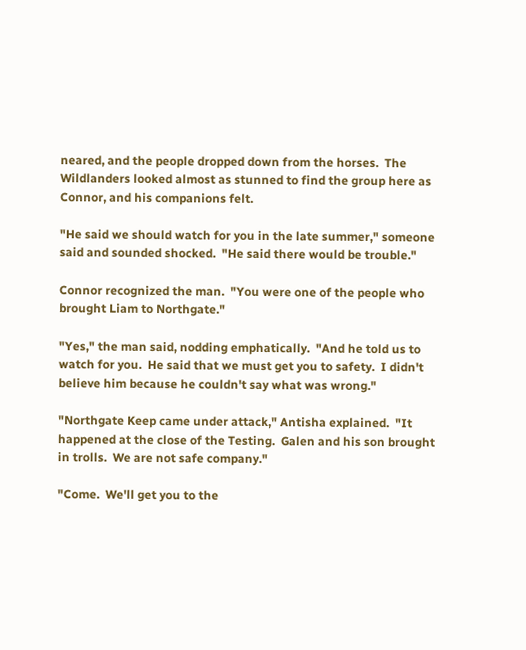neared, and the people dropped down from the horses.  The Wildlanders looked almost as stunned to find the group here as Connor, and his companions felt.

"He said we should watch for you in the late summer," someone said and sounded shocked.  "He said there would be trouble."

Connor recognized the man.  "You were one of the people who brought Liam to Northgate."

"Yes," the man said, nodding emphatically.  "And he told us to watch for you.  He said that we must get you to safety.  I didn't believe him because he couldn't say what was wrong."

"Northgate Keep came under attack," Antisha explained.  "It happened at the close of the Testing.  Galen and his son brought in trolls.  We are not safe company."

"Come.  We'll get you to the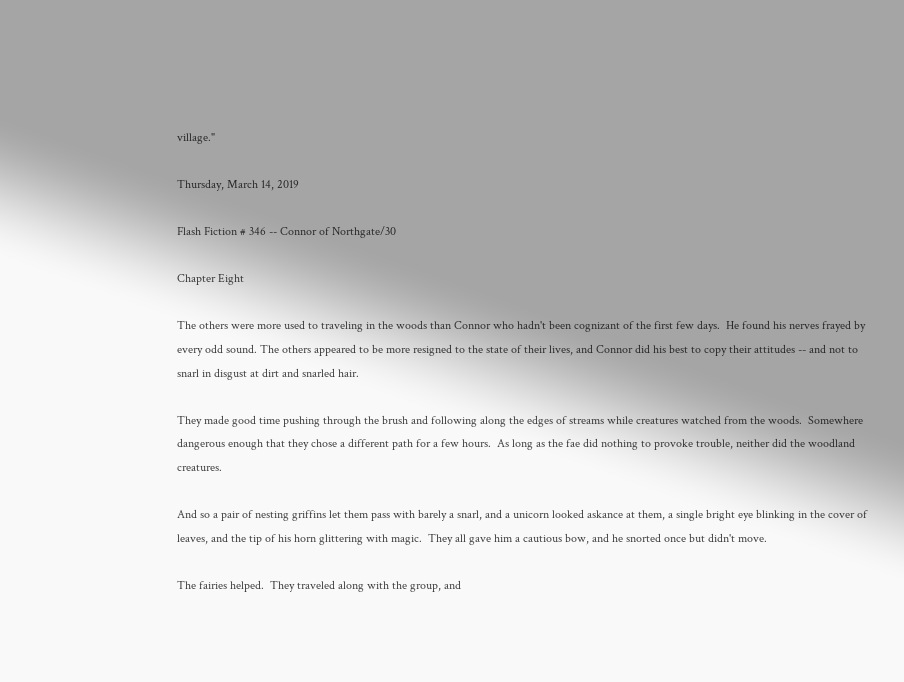village."

Thursday, March 14, 2019

Flash Fiction # 346 -- Connor of Northgate/30

Chapter Eight

The others were more used to traveling in the woods than Connor who hadn't been cognizant of the first few days.  He found his nerves frayed by every odd sound. The others appeared to be more resigned to the state of their lives, and Connor did his best to copy their attitudes -- and not to snarl in disgust at dirt and snarled hair.

They made good time pushing through the brush and following along the edges of streams while creatures watched from the woods.  Somewhere dangerous enough that they chose a different path for a few hours.  As long as the fae did nothing to provoke trouble, neither did the woodland creatures.

And so a pair of nesting griffins let them pass with barely a snarl, and a unicorn looked askance at them, a single bright eye blinking in the cover of leaves, and the tip of his horn glittering with magic.  They all gave him a cautious bow, and he snorted once but didn't move.

The fairies helped.  They traveled along with the group, and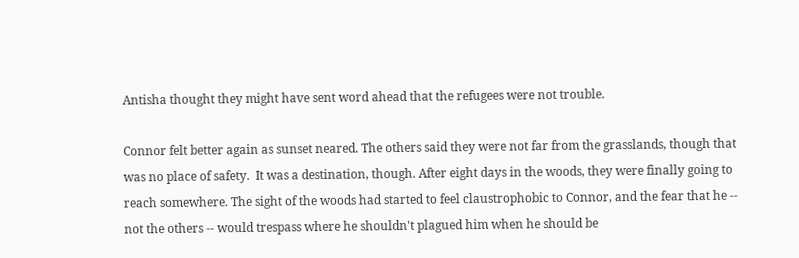Antisha thought they might have sent word ahead that the refugees were not trouble.

Connor felt better again as sunset neared. The others said they were not far from the grasslands, though that was no place of safety.  It was a destination, though. After eight days in the woods, they were finally going to reach somewhere. The sight of the woods had started to feel claustrophobic to Connor, and the fear that he -- not the others -- would trespass where he shouldn't plagued him when he should be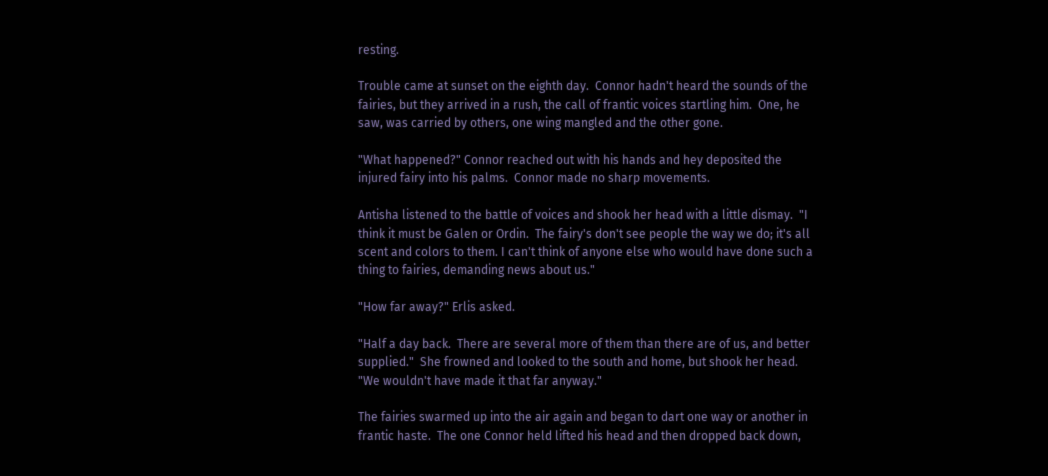resting.

Trouble came at sunset on the eighth day.  Connor hadn't heard the sounds of the fairies, but they arrived in a rush, the call of frantic voices startling him.  One, he saw, was carried by others, one wing mangled and the other gone.

"What happened?" Connor reached out with his hands and hey deposited the injured fairy into his palms.  Connor made no sharp movements.

Antisha listened to the battle of voices and shook her head with a little dismay.  "I think it must be Galen or Ordin.  The fairy's don't see people the way we do; it's all scent and colors to them. I can't think of anyone else who would have done such a thing to fairies, demanding news about us."

"How far away?" Erlis asked.

"Half a day back.  There are several more of them than there are of us, and better supplied."  She frowned and looked to the south and home, but shook her head.  "We wouldn't have made it that far anyway."

The fairies swarmed up into the air again and began to dart one way or another in frantic haste.  The one Connor held lifted his head and then dropped back down,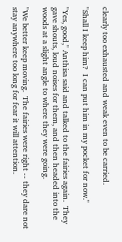clearly too exhausted and weak even to be carried.

"Shall I keep him?  I can put him in my pocket for now."

"Yes, good," Anthisa said and talked to the fairies again.  They gave shouts, loud noises for them, and then headed into the woods at a slight angle to where they were going.

"We better keep moving.  The fairies were right -- they dare not stay anywhere too long for fear it will attention.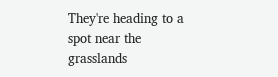They're heading to a spot near the grasslands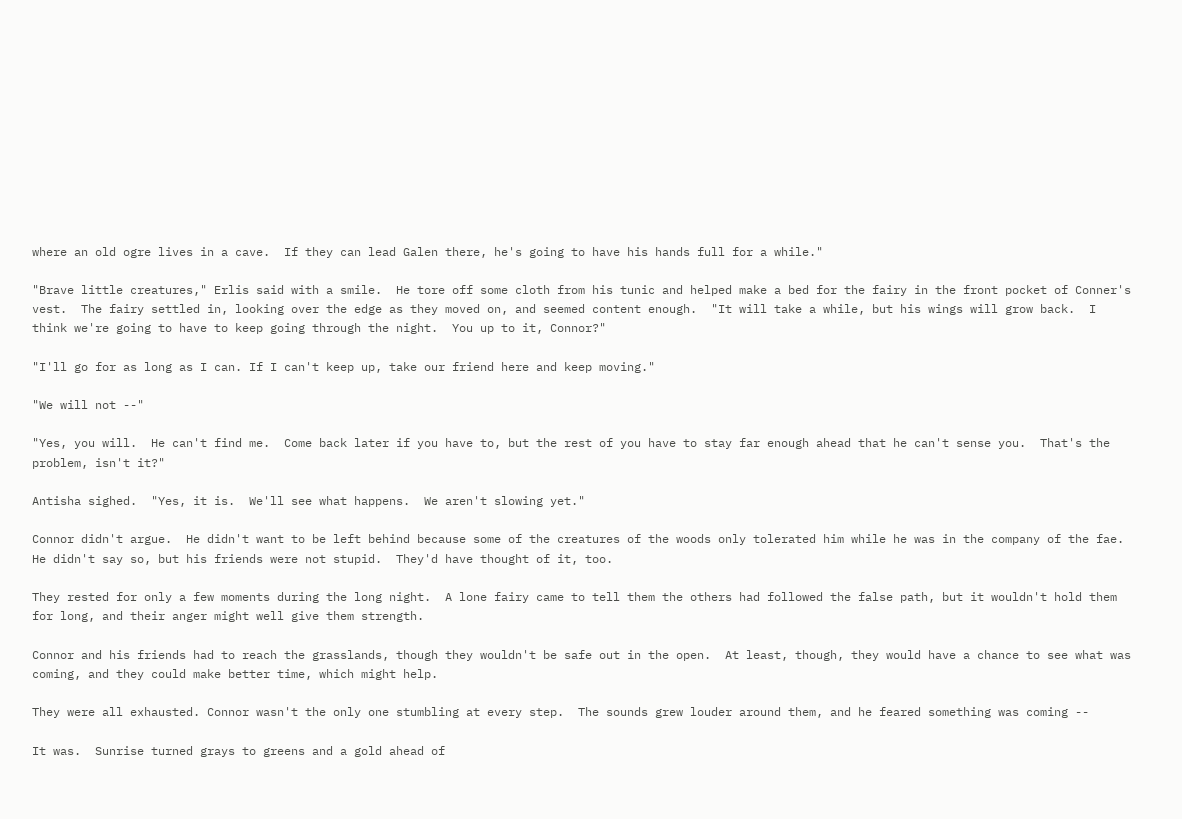where an old ogre lives in a cave.  If they can lead Galen there, he's going to have his hands full for a while."

"Brave little creatures," Erlis said with a smile.  He tore off some cloth from his tunic and helped make a bed for the fairy in the front pocket of Conner's vest.  The fairy settled in, looking over the edge as they moved on, and seemed content enough.  "It will take a while, but his wings will grow back.  I think we're going to have to keep going through the night.  You up to it, Connor?"

"I'll go for as long as I can. If I can't keep up, take our friend here and keep moving."

"We will not --"

"Yes, you will.  He can't find me.  Come back later if you have to, but the rest of you have to stay far enough ahead that he can't sense you.  That's the problem, isn't it?"

Antisha sighed.  "Yes, it is.  We'll see what happens.  We aren't slowing yet."

Connor didn't argue.  He didn't want to be left behind because some of the creatures of the woods only tolerated him while he was in the company of the fae. He didn't say so, but his friends were not stupid.  They'd have thought of it, too.

They rested for only a few moments during the long night.  A lone fairy came to tell them the others had followed the false path, but it wouldn't hold them for long, and their anger might well give them strength.

Connor and his friends had to reach the grasslands, though they wouldn't be safe out in the open.  At least, though, they would have a chance to see what was coming, and they could make better time, which might help.

They were all exhausted. Connor wasn't the only one stumbling at every step.  The sounds grew louder around them, and he feared something was coming --

It was.  Sunrise turned grays to greens and a gold ahead of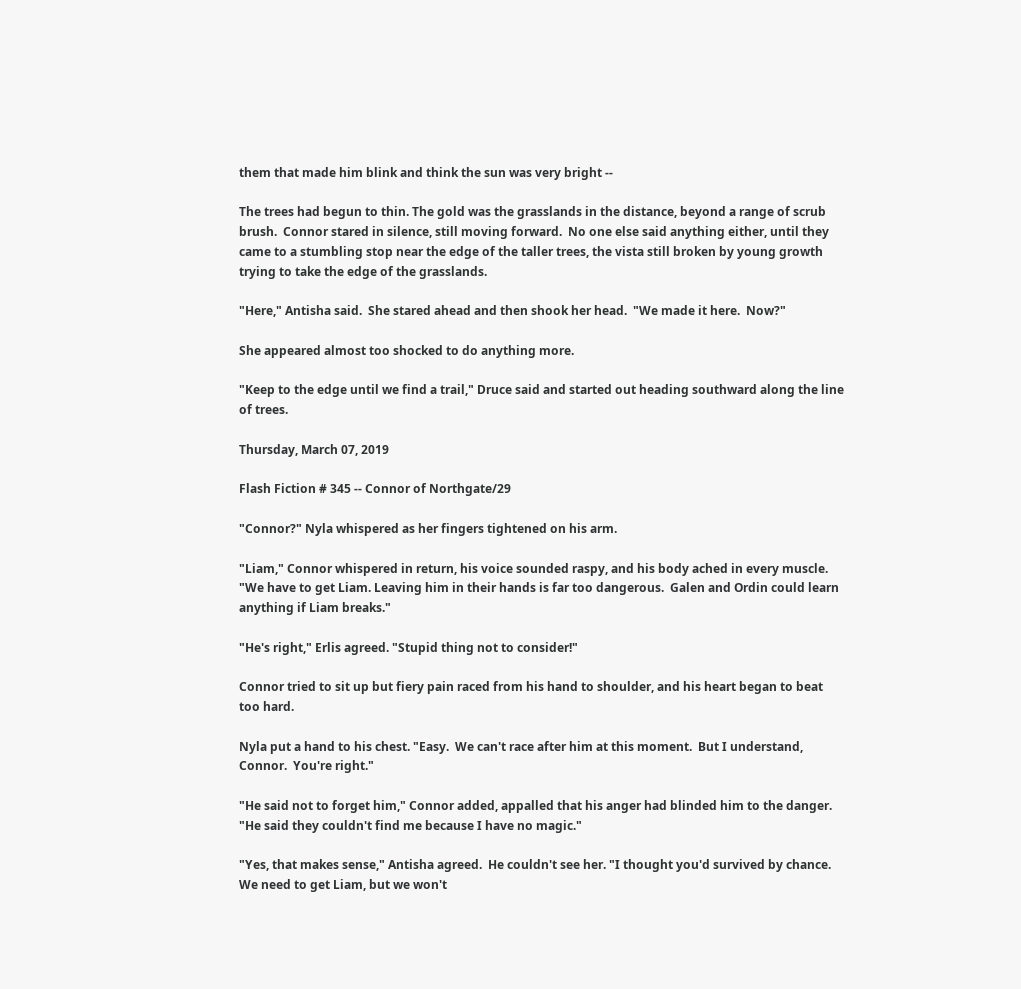them that made him blink and think the sun was very bright --

The trees had begun to thin. The gold was the grasslands in the distance, beyond a range of scrub brush.  Connor stared in silence, still moving forward.  No one else said anything either, until they came to a stumbling stop near the edge of the taller trees, the vista still broken by young growth trying to take the edge of the grasslands.

"Here," Antisha said.  She stared ahead and then shook her head.  "We made it here.  Now?"

She appeared almost too shocked to do anything more.

"Keep to the edge until we find a trail," Druce said and started out heading southward along the line of trees.

Thursday, March 07, 2019

Flash Fiction # 345 -- Connor of Northgate/29

"Connor?" Nyla whispered as her fingers tightened on his arm.

"Liam," Connor whispered in return, his voice sounded raspy, and his body ached in every muscle. "We have to get Liam. Leaving him in their hands is far too dangerous.  Galen and Ordin could learn anything if Liam breaks."

"He's right," Erlis agreed. "Stupid thing not to consider!"

Connor tried to sit up but fiery pain raced from his hand to shoulder, and his heart began to beat too hard.

Nyla put a hand to his chest. "Easy.  We can't race after him at this moment.  But I understand, Connor.  You're right."

"He said not to forget him," Connor added, appalled that his anger had blinded him to the danger.  "He said they couldn't find me because I have no magic."

"Yes, that makes sense," Antisha agreed.  He couldn't see her. "I thought you'd survived by chance. We need to get Liam, but we won't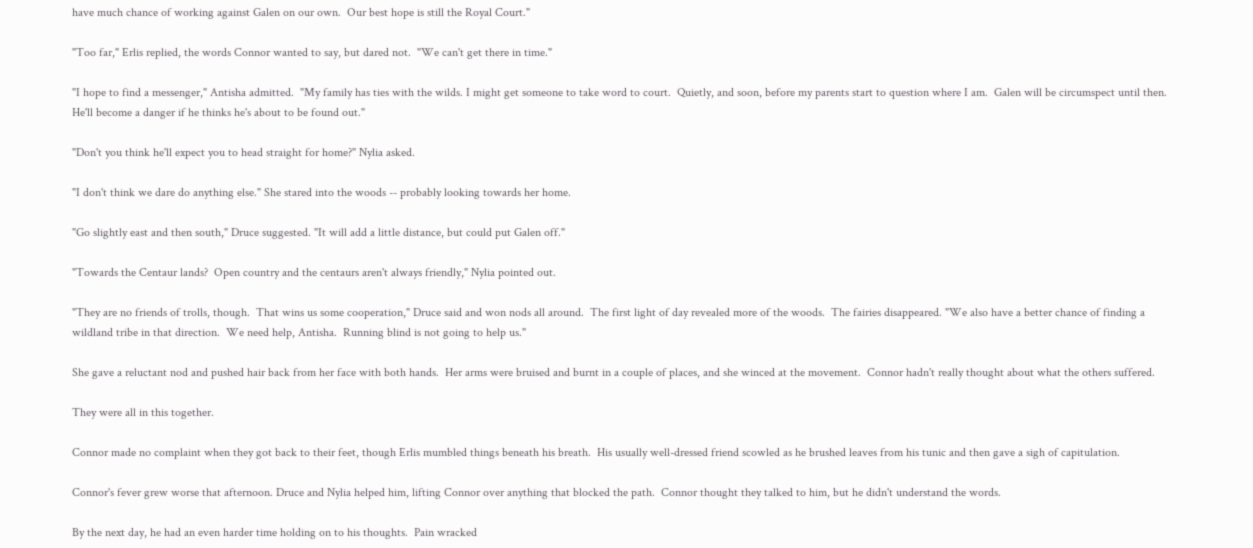have much chance of working against Galen on our own.  Our best hope is still the Royal Court."

"Too far," Erlis replied, the words Connor wanted to say, but dared not.  "We can't get there in time."

"I hope to find a messenger," Antisha admitted.  "My family has ties with the wilds. I might get someone to take word to court.  Quietly, and soon, before my parents start to question where I am.  Galen will be circumspect until then.  He'll become a danger if he thinks he's about to be found out."

"Don't you think he'll expect you to head straight for home?" Nylia asked.

"I don't think we dare do anything else." She stared into the woods -- probably looking towards her home.

"Go slightly east and then south," Druce suggested. "It will add a little distance, but could put Galen off."

"Towards the Centaur lands?  Open country and the centaurs aren't always friendly," Nylia pointed out.

"They are no friends of trolls, though.  That wins us some cooperation," Druce said and won nods all around.  The first light of day revealed more of the woods.  The fairies disappeared. "We also have a better chance of finding a wildland tribe in that direction.  We need help, Antisha.  Running blind is not going to help us."

She gave a reluctant nod and pushed hair back from her face with both hands.  Her arms were bruised and burnt in a couple of places, and she winced at the movement.  Connor hadn't really thought about what the others suffered.

They were all in this together.

Connor made no complaint when they got back to their feet, though Erlis mumbled things beneath his breath.  His usually well-dressed friend scowled as he brushed leaves from his tunic and then gave a sigh of capitulation.

Connor's fever grew worse that afternoon. Druce and Nylia helped him, lifting Connor over anything that blocked the path.  Connor thought they talked to him, but he didn't understand the words.

By the next day, he had an even harder time holding on to his thoughts.  Pain wracked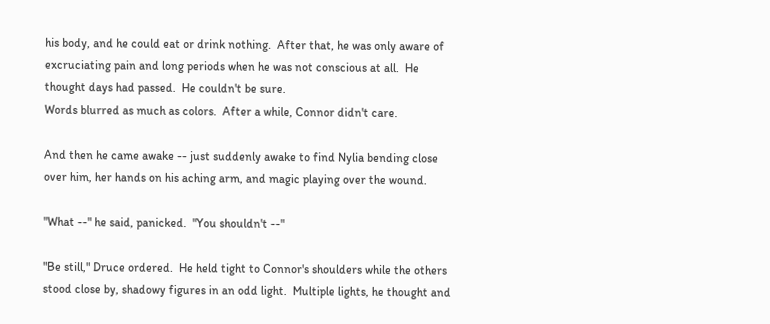his body, and he could eat or drink nothing.  After that, he was only aware of excruciating pain and long periods when he was not conscious at all.  He thought days had passed.  He couldn't be sure.
Words blurred as much as colors.  After a while, Connor didn't care.

And then he came awake -- just suddenly awake to find Nylia bending close over him, her hands on his aching arm, and magic playing over the wound.

"What --" he said, panicked.  "You shouldn't --"

"Be still," Druce ordered.  He held tight to Connor's shoulders while the others stood close by, shadowy figures in an odd light.  Multiple lights, he thought and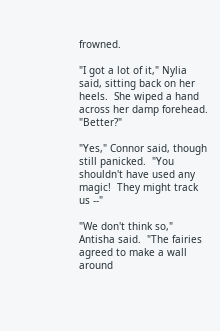frowned.

"I got a lot of it," Nylia said, sitting back on her heels.  She wiped a hand across her damp forehead.  "Better?"

"Yes," Connor said, though still panicked.  "You shouldn't have used any magic!  They might track us --"

"We don't think so," Antisha said.  "The fairies agreed to make a wall around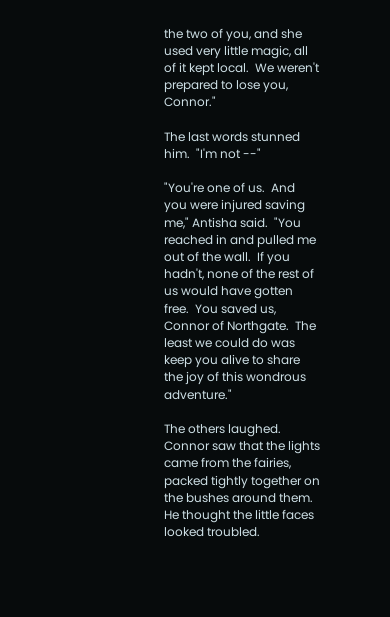the two of you, and she used very little magic, all of it kept local.  We weren't prepared to lose you, Connor."

The last words stunned him.  "I'm not --"

"You're one of us.  And you were injured saving me," Antisha said.  "You reached in and pulled me out of the wall.  If you hadn't, none of the rest of us would have gotten free.  You saved us, Connor of Northgate.  The least we could do was keep you alive to share the joy of this wondrous adventure."

The others laughed. Connor saw that the lights came from the fairies, packed tightly together on the bushes around them.  He thought the little faces looked troubled.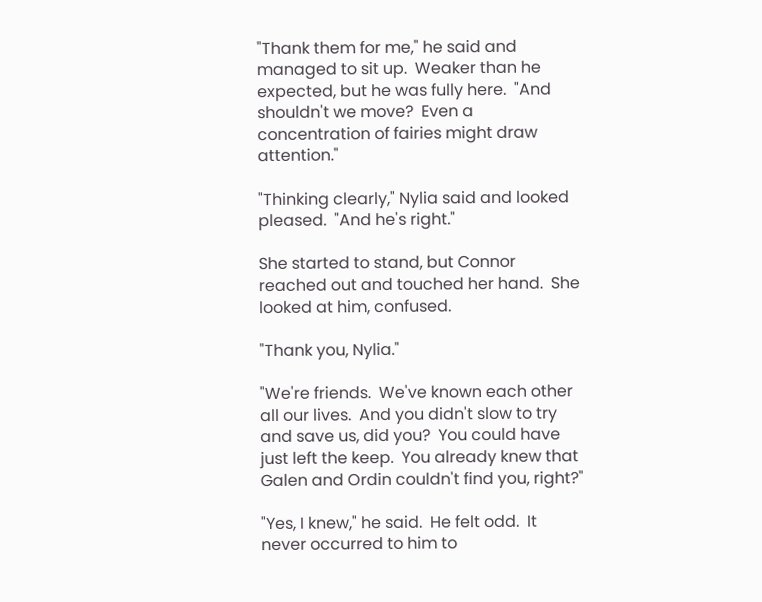"Thank them for me," he said and managed to sit up.  Weaker than he expected, but he was fully here.  "And shouldn't we move?  Even a concentration of fairies might draw attention."

"Thinking clearly," Nylia said and looked pleased.  "And he's right."

She started to stand, but Connor reached out and touched her hand.  She looked at him, confused.

"Thank you, Nylia."

"We're friends.  We've known each other all our lives.  And you didn't slow to try and save us, did you?  You could have just left the keep.  You already knew that Galen and Ordin couldn't find you, right?"

"Yes, I knew," he said.  He felt odd.  It never occurred to him to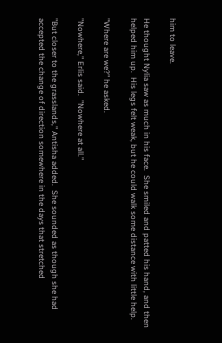him to leave.

He thought Nylia saw as much in his face.  She smiled and patted his hand, and then helped him up.  His legs felt weak, but he could walk some distance with little help.

"Where are we?" he asked.

"Nowhere," Erlis said.  "Nowhere at all."

"But closer to the grasslands," Antisha added.  She sounded as though she had accepted the change of direction somewhere in the days that stretched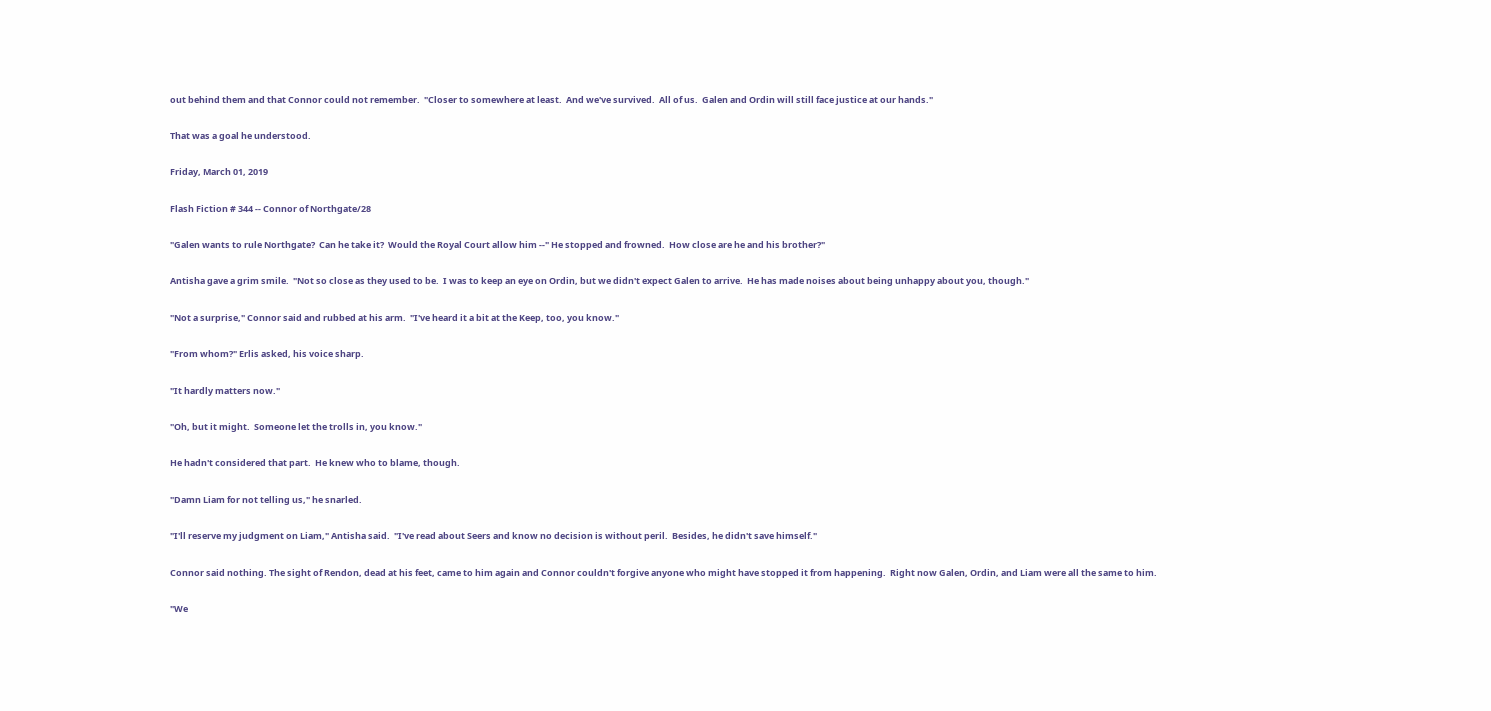out behind them and that Connor could not remember.  "Closer to somewhere at least.  And we've survived.  All of us.  Galen and Ordin will still face justice at our hands."

That was a goal he understood.

Friday, March 01, 2019

Flash Fiction # 344 -- Connor of Northgate/28

"Galen wants to rule Northgate?  Can he take it?  Would the Royal Court allow him --" He stopped and frowned.  How close are he and his brother?"

Antisha gave a grim smile.  "Not so close as they used to be.  I was to keep an eye on Ordin, but we didn't expect Galen to arrive.  He has made noises about being unhappy about you, though."

"Not a surprise," Connor said and rubbed at his arm.  "I've heard it a bit at the Keep, too, you know."

"From whom?" Erlis asked, his voice sharp.

"It hardly matters now."

"Oh, but it might.  Someone let the trolls in, you know."

He hadn't considered that part.  He knew who to blame, though.

"Damn Liam for not telling us," he snarled.

"I'll reserve my judgment on Liam," Antisha said.  "I've read about Seers and know no decision is without peril.  Besides, he didn't save himself."

Connor said nothing. The sight of Rendon, dead at his feet, came to him again and Connor couldn't forgive anyone who might have stopped it from happening.  Right now Galen, Ordin, and Liam were all the same to him.

"We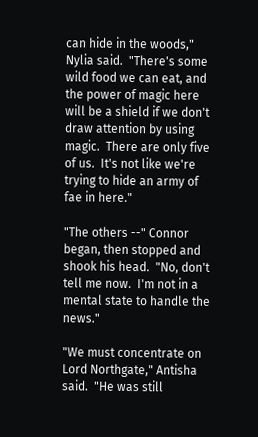can hide in the woods," Nylia said.  "There's some wild food we can eat, and the power of magic here will be a shield if we don't draw attention by using magic.  There are only five of us.  It's not like we're trying to hide an army of fae in here."

"The others --" Connor began, then stopped and shook his head.  "No, don't tell me now.  I'm not in a mental state to handle the news."

"We must concentrate on Lord Northgate," Antisha said.  "He was still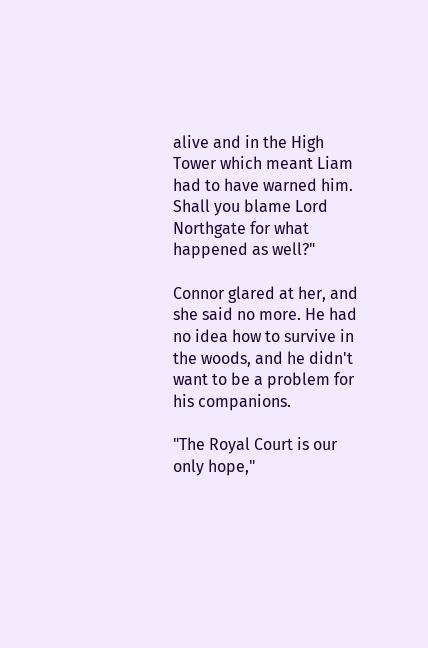alive and in the High Tower which meant Liam had to have warned him.  Shall you blame Lord Northgate for what happened as well?"

Connor glared at her, and she said no more. He had no idea how to survive in the woods, and he didn't want to be a problem for his companions.

"The Royal Court is our only hope,"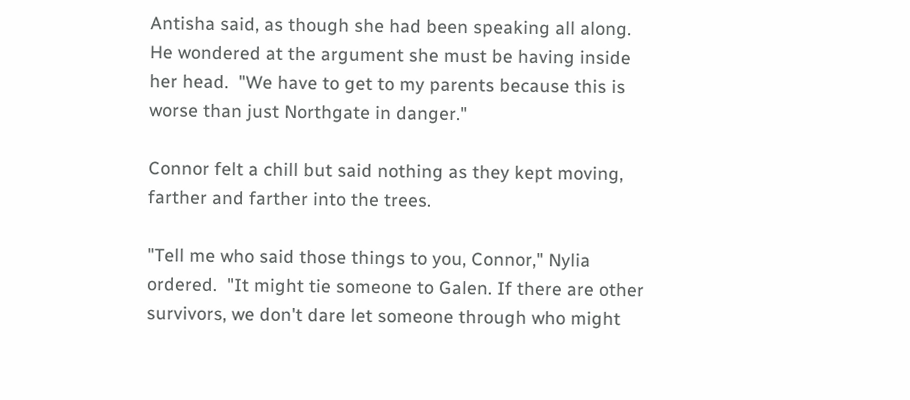Antisha said, as though she had been speaking all along.  He wondered at the argument she must be having inside her head.  "We have to get to my parents because this is worse than just Northgate in danger."

Connor felt a chill but said nothing as they kept moving, farther and farther into the trees.

"Tell me who said those things to you, Connor," Nylia ordered.  "It might tie someone to Galen. If there are other survivors, we don't dare let someone through who might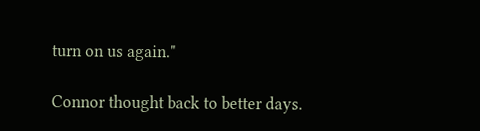turn on us again."

Connor thought back to better days.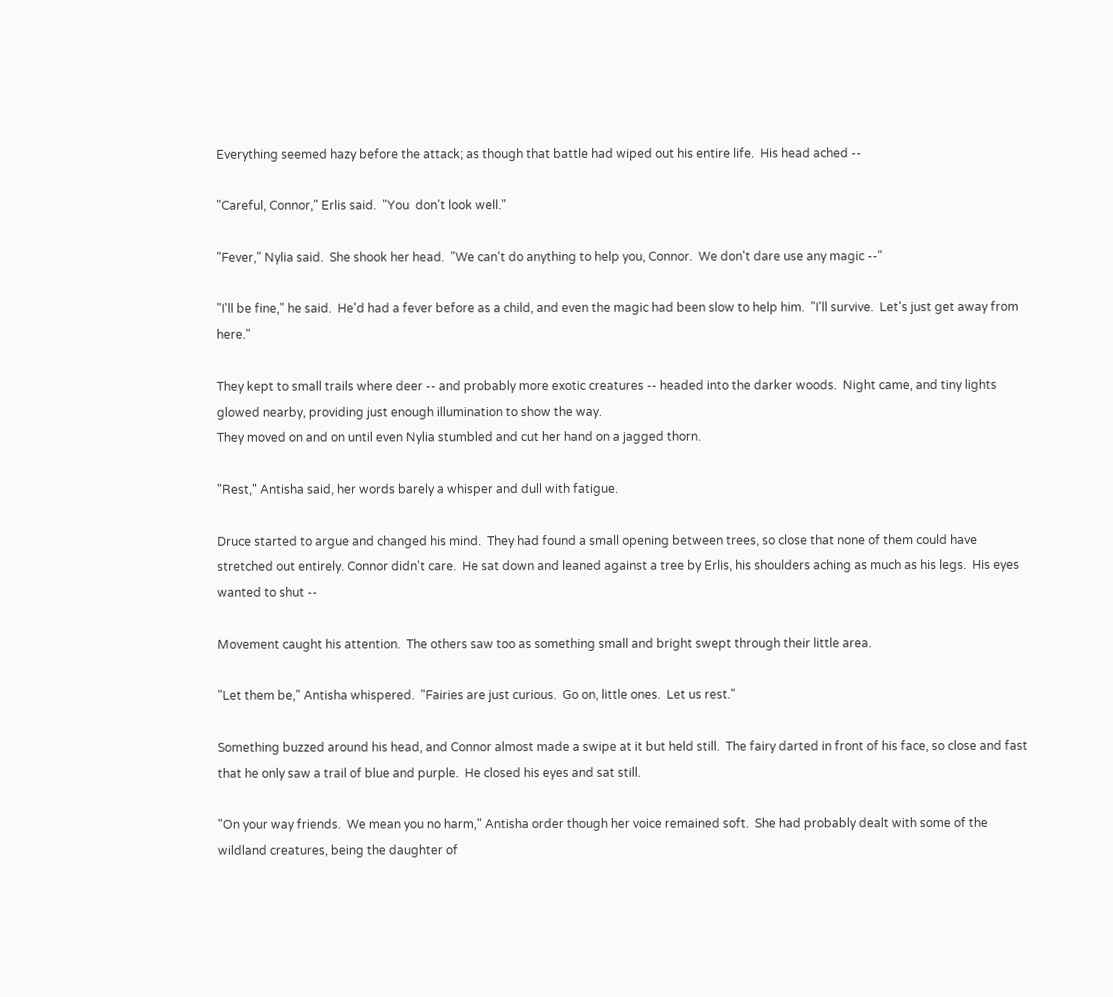Everything seemed hazy before the attack; as though that battle had wiped out his entire life.  His head ached --

"Careful, Connor," Erlis said.  "You  don't look well."

"Fever," Nylia said.  She shook her head.  "We can't do anything to help you, Connor.  We don't dare use any magic --"

"I'll be fine," he said.  He'd had a fever before as a child, and even the magic had been slow to help him.  "I'll survive.  Let's just get away from here."

They kept to small trails where deer -- and probably more exotic creatures -- headed into the darker woods.  Night came, and tiny lights glowed nearby, providing just enough illumination to show the way.
They moved on and on until even Nylia stumbled and cut her hand on a jagged thorn.

"Rest," Antisha said, her words barely a whisper and dull with fatigue.

Druce started to argue and changed his mind.  They had found a small opening between trees, so close that none of them could have stretched out entirely. Connor didn't care.  He sat down and leaned against a tree by Erlis, his shoulders aching as much as his legs.  His eyes wanted to shut --

Movement caught his attention.  The others saw too as something small and bright swept through their little area.

"Let them be," Antisha whispered.  "Fairies are just curious.  Go on, little ones.  Let us rest."

Something buzzed around his head, and Connor almost made a swipe at it but held still.  The fairy darted in front of his face, so close and fast that he only saw a trail of blue and purple.  He closed his eyes and sat still.

"On your way friends.  We mean you no harm," Antisha order though her voice remained soft.  She had probably dealt with some of the wildland creatures, being the daughter of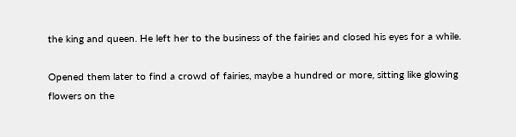the king and queen. He left her to the business of the fairies and closed his eyes for a while.

Opened them later to find a crowd of fairies, maybe a hundred or more, sitting like glowing flowers on the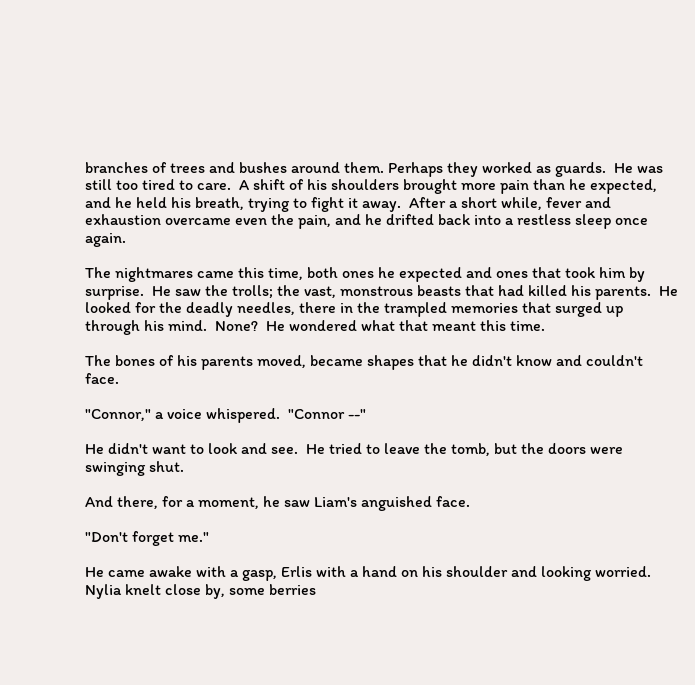branches of trees and bushes around them. Perhaps they worked as guards.  He was still too tired to care.  A shift of his shoulders brought more pain than he expected, and he held his breath, trying to fight it away.  After a short while, fever and exhaustion overcame even the pain, and he drifted back into a restless sleep once again.

The nightmares came this time, both ones he expected and ones that took him by surprise.  He saw the trolls; the vast, monstrous beasts that had killed his parents.  He looked for the deadly needles, there in the trampled memories that surged up through his mind.  None?  He wondered what that meant this time.

The bones of his parents moved, became shapes that he didn't know and couldn't face.

"Connor," a voice whispered.  "Connor --"

He didn't want to look and see.  He tried to leave the tomb, but the doors were swinging shut.

And there, for a moment, he saw Liam's anguished face.

"Don't forget me."

He came awake with a gasp, Erlis with a hand on his shoulder and looking worried.  Nylia knelt close by, some berries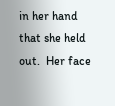in her hand that she held out.  Her face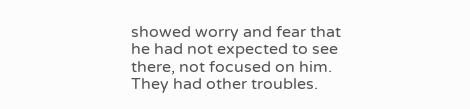showed worry and fear that he had not expected to see there, not focused on him.  They had other troubles.